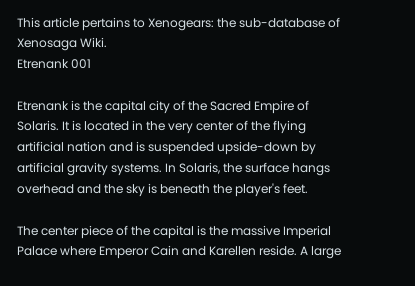This article pertains to Xenogears: the sub-database of Xenosaga Wiki.
Etrenank 001

Etrenank is the capital city of the Sacred Empire of Solaris. It is located in the very center of the flying artificial nation and is suspended upside-down by artificial gravity systems. In Solaris, the surface hangs overhead and the sky is beneath the player's feet.

The center piece of the capital is the massive Imperial Palace where Emperor Cain and Karellen reside. A large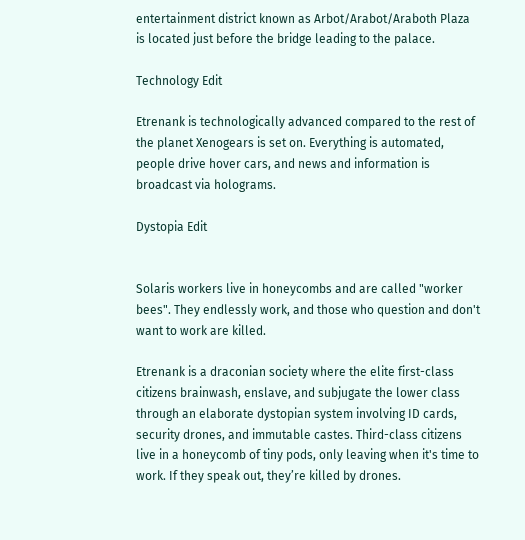entertainment district known as Arbot/Arabot/Araboth Plaza is located just before the bridge leading to the palace.

Technology Edit

Etrenank is technologically advanced compared to the rest of the planet Xenogears is set on. Everything is automated, people drive hover cars, and news and information is broadcast via holograms.

Dystopia Edit


Solaris workers live in honeycombs and are called "worker bees". They endlessly work, and those who question and don't want to work are killed.

Etrenank is a draconian society where the elite first-class citizens brainwash, enslave, and subjugate the lower class through an elaborate dystopian system involving ID cards, security drones, and immutable castes. Third-class citizens live in a honeycomb of tiny pods, only leaving when it's time to work. If they speak out, they’re killed by drones.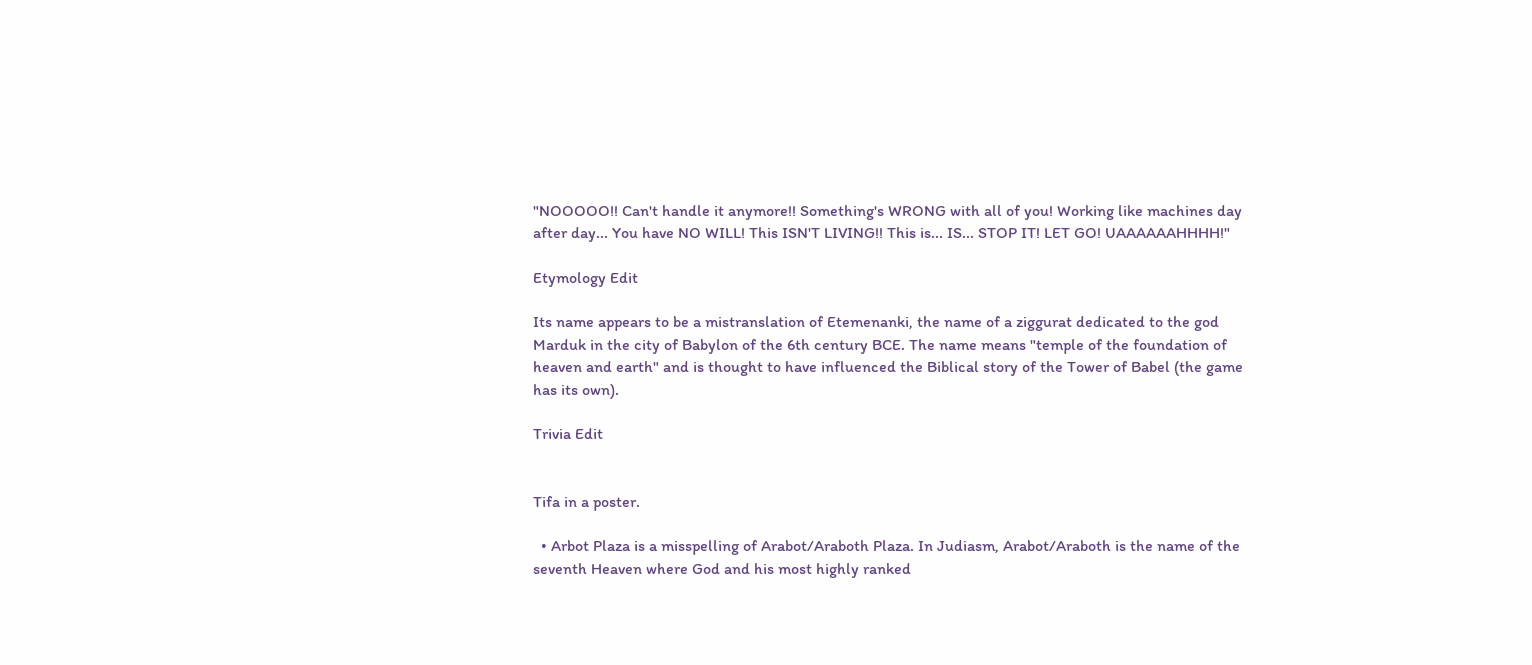"NOOOOO!! Can't handle it anymore!! Something's WRONG with all of you! Working like machines day after day... You have NO WILL! This ISN'T LIVING!! This is... IS... STOP IT! LET GO! UAAAAAAHHHH!"

Etymology Edit

Its name appears to be a mistranslation of Etemenanki, the name of a ziggurat dedicated to the god Marduk in the city of Babylon of the 6th century BCE. The name means "temple of the foundation of heaven and earth" and is thought to have influenced the Biblical story of the Tower of Babel (the game has its own).

Trivia Edit


Tifa in a poster.

  • Arbot Plaza is a misspelling of Arabot/Araboth Plaza. In Judiasm, Arabot/Araboth is the name of the seventh Heaven where God and his most highly ranked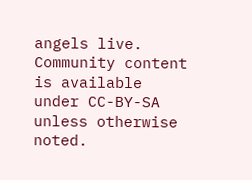angels live.
Community content is available under CC-BY-SA unless otherwise noted.